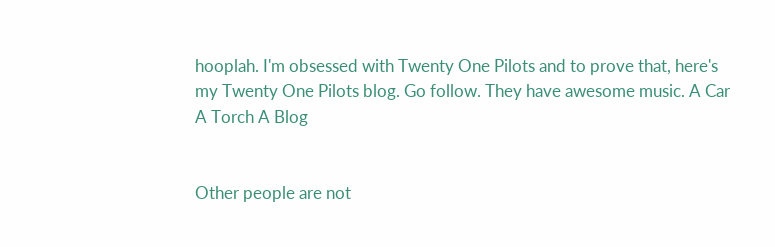hooplah. I'm obsessed with Twenty One Pilots and to prove that, here's my Twenty One Pilots blog. Go follow. They have awesome music. A Car A Torch A Blog


Other people are not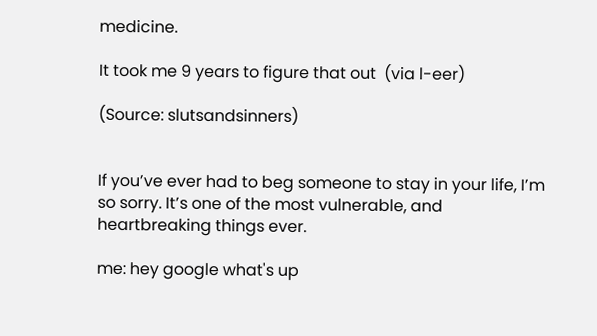medicine.

It took me 9 years to figure that out  (via l-eer)

(Source: slutsandsinners)


If you’ve ever had to beg someone to stay in your life, I’m so sorry. It’s one of the most vulnerable, and heartbreaking things ever.

me: hey google what's up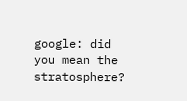google: did you mean the stratosphere?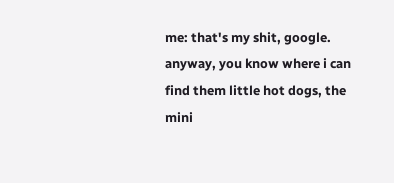me: that's my shit, google. anyway, you know where i can find them little hot dogs, the mini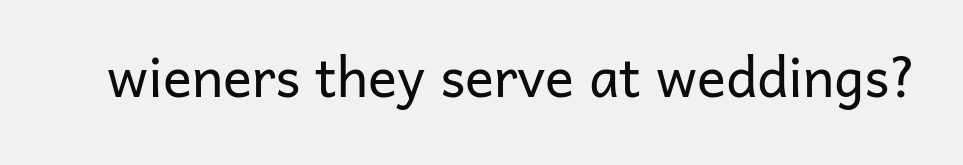wieners they serve at weddings?